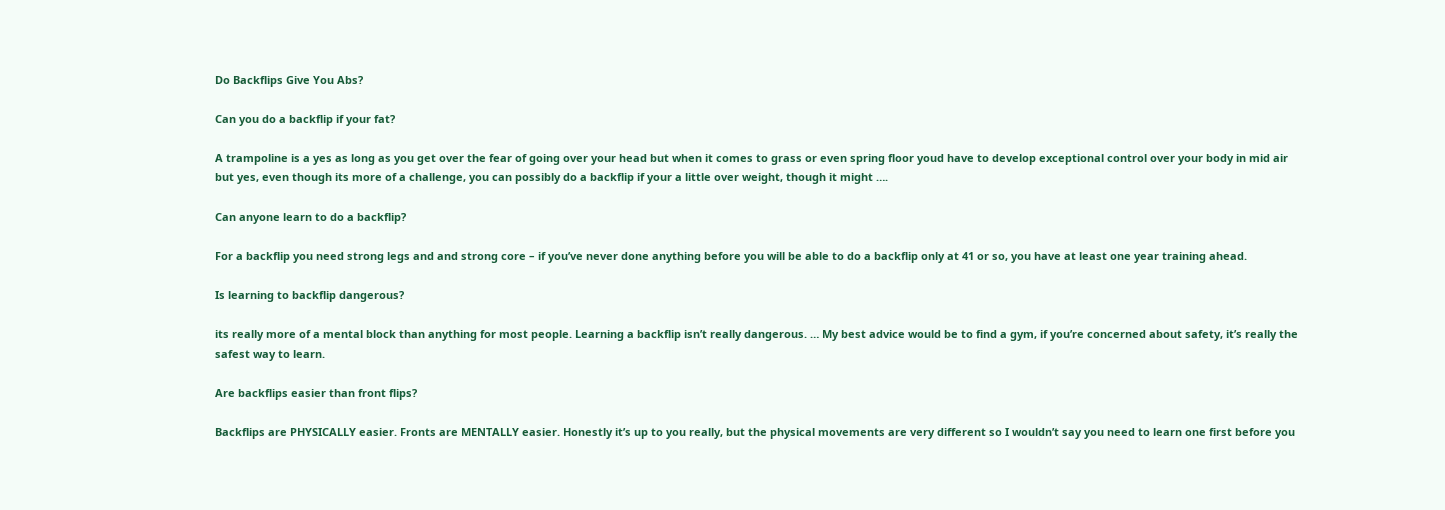Do Backflips Give You Abs?

Can you do a backflip if your fat?

A trampoline is a yes as long as you get over the fear of going over your head but when it comes to grass or even spring floor youd have to develop exceptional control over your body in mid air but yes, even though its more of a challenge, you can possibly do a backflip if your a little over weight, though it might ….

Can anyone learn to do a backflip?

For a backflip you need strong legs and and strong core – if you’ve never done anything before you will be able to do a backflip only at 41 or so, you have at least one year training ahead.

Is learning to backflip dangerous?

its really more of a mental block than anything for most people. Learning a backflip isn’t really dangerous. … My best advice would be to find a gym, if you’re concerned about safety, it’s really the safest way to learn.

Are backflips easier than front flips?

Backflips are PHYSICALLY easier. Fronts are MENTALLY easier. Honestly it’s up to you really, but the physical movements are very different so I wouldn’t say you need to learn one first before you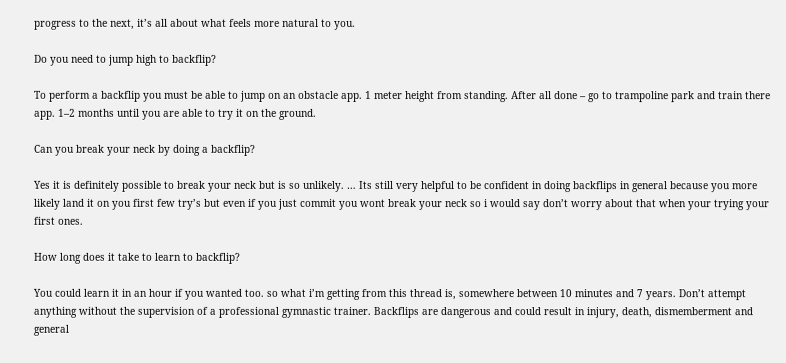progress to the next, it’s all about what feels more natural to you.

Do you need to jump high to backflip?

To perform a backflip you must be able to jump on an obstacle app. 1 meter height from standing. After all done – go to trampoline park and train there app. 1–2 months until you are able to try it on the ground.

Can you break your neck by doing a backflip?

Yes it is definitely possible to break your neck but is so unlikely. … Its still very helpful to be confident in doing backflips in general because you more likely land it on you first few try’s but even if you just commit you wont break your neck so i would say don’t worry about that when your trying your first ones.

How long does it take to learn to backflip?

You could learn it in an hour if you wanted too. so what i’m getting from this thread is, somewhere between 10 minutes and 7 years. Don’t attempt anything without the supervision of a professional gymnastic trainer. Backflips are dangerous and could result in injury, death, dismemberment and general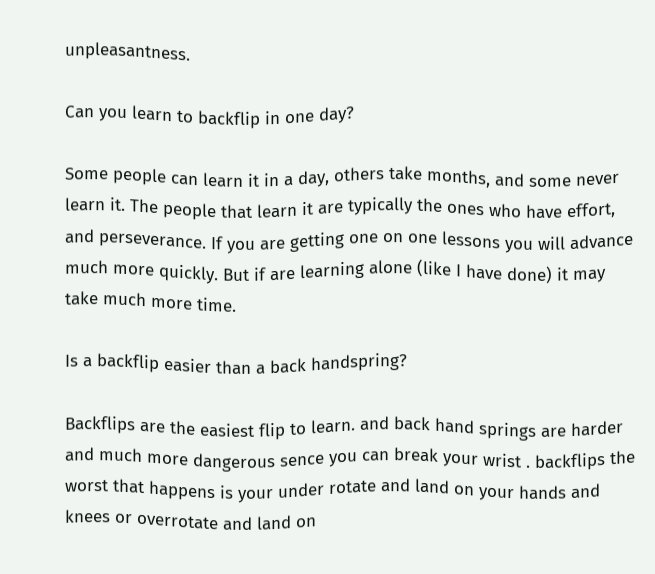unpleasantness.

Can you learn to backflip in one day?

Some people can learn it in a day, others take months, and some never learn it. The people that learn it are typically the ones who have effort, and perseverance. If you are getting one on one lessons you will advance much more quickly. But if are learning alone (like I have done) it may take much more time.

Is a backflip easier than a back handspring?

Backflips are the easiest flip to learn. and back hand springs are harder and much more dangerous sence you can break your wrist . backflips the worst that happens is your under rotate and land on your hands and knees or overrotate and land on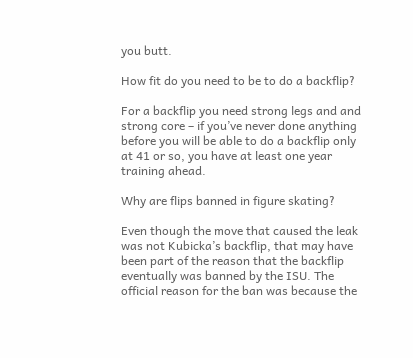you butt.

How fit do you need to be to do a backflip?

For a backflip you need strong legs and and strong core – if you’ve never done anything before you will be able to do a backflip only at 41 or so, you have at least one year training ahead.

Why are flips banned in figure skating?

Even though the move that caused the leak was not Kubicka’s backflip, that may have been part of the reason that the backflip eventually was banned by the ISU. The official reason for the ban was because the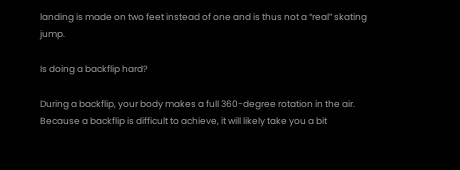landing is made on two feet instead of one and is thus not a “real” skating jump.

Is doing a backflip hard?

During a backflip, your body makes a full 360-degree rotation in the air. Because a backflip is difficult to achieve, it will likely take you a bit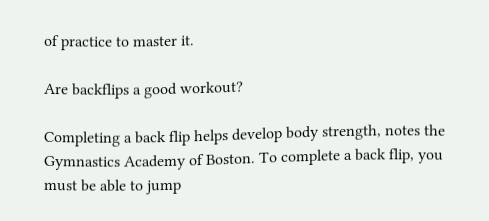of practice to master it.

Are backflips a good workout?

Completing a back flip helps develop body strength, notes the Gymnastics Academy of Boston. To complete a back flip, you must be able to jump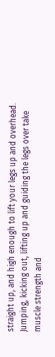straight up, and high enough to lift your legs up and overhead. Jumping, kicking out, lifting up and guiding the legs over take muscle strength and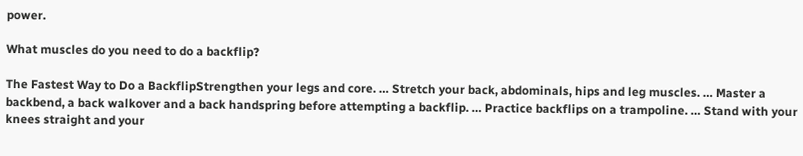power.

What muscles do you need to do a backflip?

The Fastest Way to Do a BackflipStrengthen your legs and core. … Stretch your back, abdominals, hips and leg muscles. … Master a backbend, a back walkover and a back handspring before attempting a backflip. … Practice backflips on a trampoline. … Stand with your knees straight and your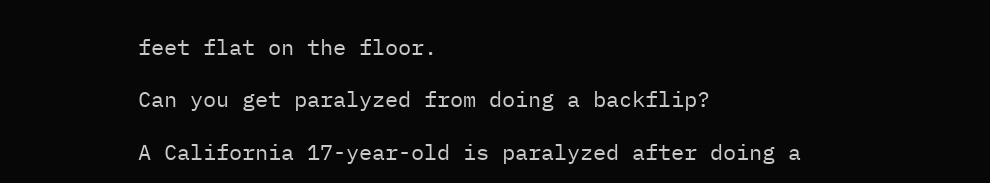feet flat on the floor.

Can you get paralyzed from doing a backflip?

A California 17-year-old is paralyzed after doing a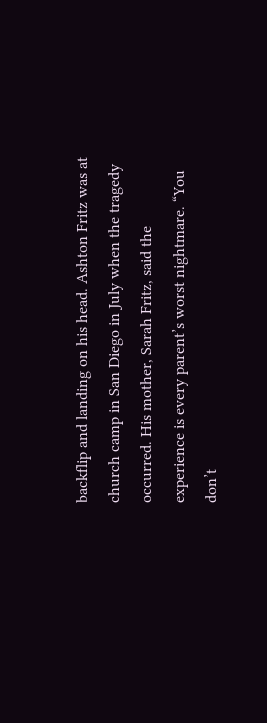backflip and landing on his head. Ashton Fritz was at church camp in San Diego in July when the tragedy occurred. His mother, Sarah Fritz, said the experience is every parent’s worst nightmare. “You don’t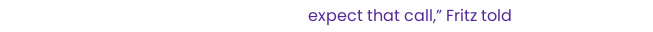expect that call,” Fritz told